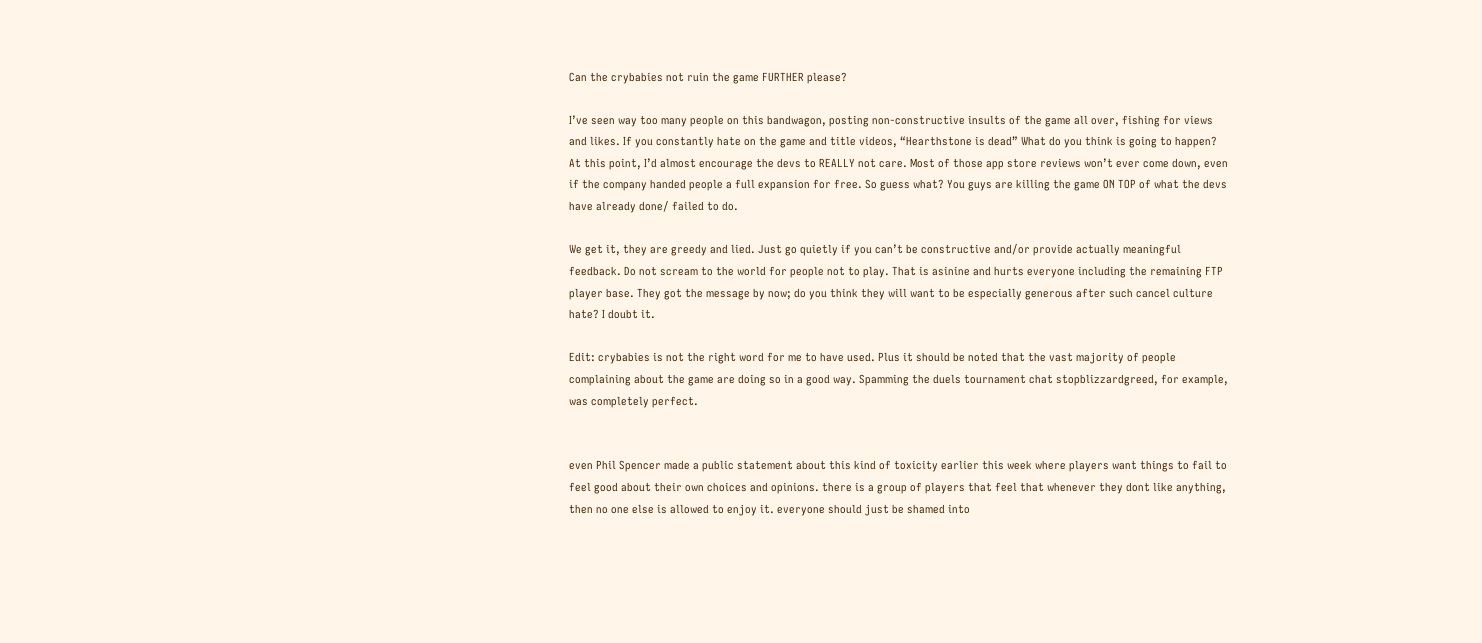Can the crybabies not ruin the game FURTHER please?

I’ve seen way too many people on this bandwagon, posting non-constructive insults of the game all over, fishing for views and likes. If you constantly hate on the game and title videos, “Hearthstone is dead” What do you think is going to happen? At this point, I’d almost encourage the devs to REALLY not care. Most of those app store reviews won’t ever come down, even if the company handed people a full expansion for free. So guess what? You guys are killing the game ON TOP of what the devs have already done/ failed to do.

We get it, they are greedy and lied. Just go quietly if you can’t be constructive and/or provide actually meaningful feedback. Do not scream to the world for people not to play. That is asinine and hurts everyone including the remaining FTP player base. They got the message by now; do you think they will want to be especially generous after such cancel culture hate? I doubt it.

Edit: crybabies is not the right word for me to have used. Plus it should be noted that the vast majority of people complaining about the game are doing so in a good way. Spamming the duels tournament chat stopblizzardgreed, for example, was completely perfect.


even Phil Spencer made a public statement about this kind of toxicity earlier this week where players want things to fail to feel good about their own choices and opinions. there is a group of players that feel that whenever they dont like anything, then no one else is allowed to enjoy it. everyone should just be shamed into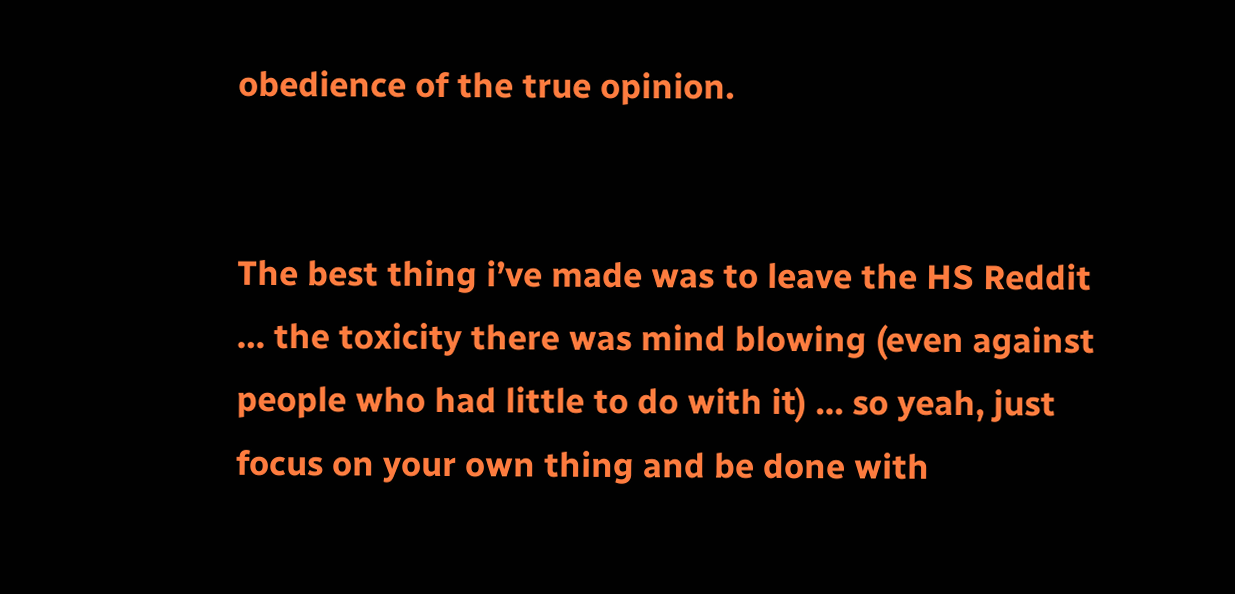obedience of the true opinion.


The best thing i’ve made was to leave the HS Reddit … the toxicity there was mind blowing (even against people who had little to do with it) … so yeah, just focus on your own thing and be done with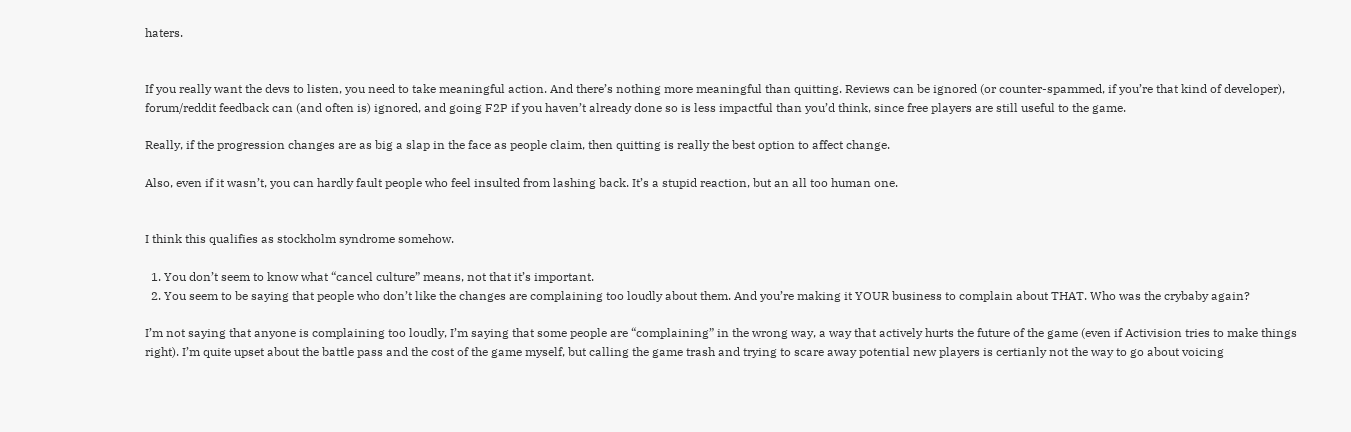haters.


If you really want the devs to listen, you need to take meaningful action. And there’s nothing more meaningful than quitting. Reviews can be ignored (or counter-spammed, if you’re that kind of developer), forum/reddit feedback can (and often is) ignored, and going F2P if you haven’t already done so is less impactful than you’d think, since free players are still useful to the game.

Really, if the progression changes are as big a slap in the face as people claim, then quitting is really the best option to affect change.

Also, even if it wasn’t, you can hardly fault people who feel insulted from lashing back. It’s a stupid reaction, but an all too human one.


I think this qualifies as stockholm syndrome somehow.

  1. You don’t seem to know what “cancel culture” means, not that it’s important.
  2. You seem to be saying that people who don’t like the changes are complaining too loudly about them. And you’re making it YOUR business to complain about THAT. Who was the crybaby again?

I’m not saying that anyone is complaining too loudly, I’m saying that some people are “complaining” in the wrong way, a way that actively hurts the future of the game (even if Activision tries to make things right). I’m quite upset about the battle pass and the cost of the game myself, but calling the game trash and trying to scare away potential new players is certianly not the way to go about voicing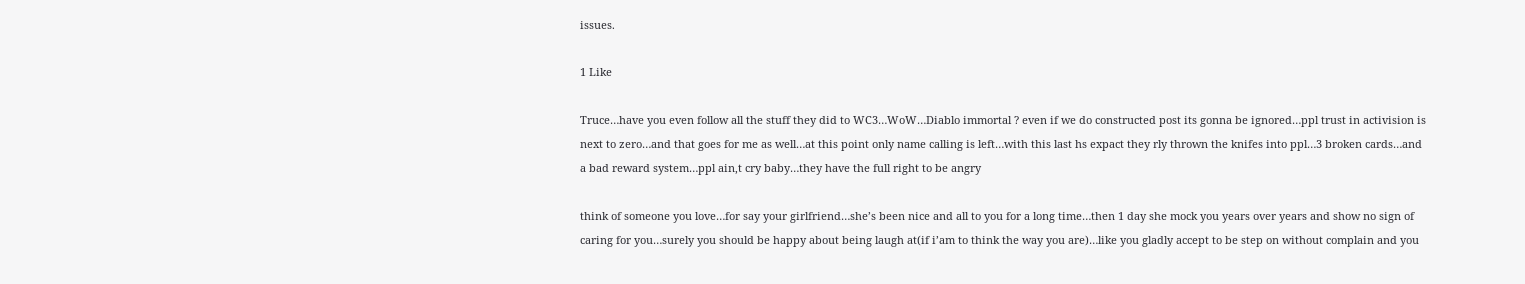issues.

1 Like

Truce…have you even follow all the stuff they did to WC3…WoW…Diablo immortal ? even if we do constructed post its gonna be ignored…ppl trust in activision is next to zero…and that goes for me as well…at this point only name calling is left…with this last hs expact they rly thrown the knifes into ppl…3 broken cards…and a bad reward system…ppl ain,t cry baby…they have the full right to be angry

think of someone you love…for say your girlfriend…she’s been nice and all to you for a long time…then 1 day she mock you years over years and show no sign of caring for you…surely you should be happy about being laugh at(if i’am to think the way you are)…like you gladly accept to be step on without complain and you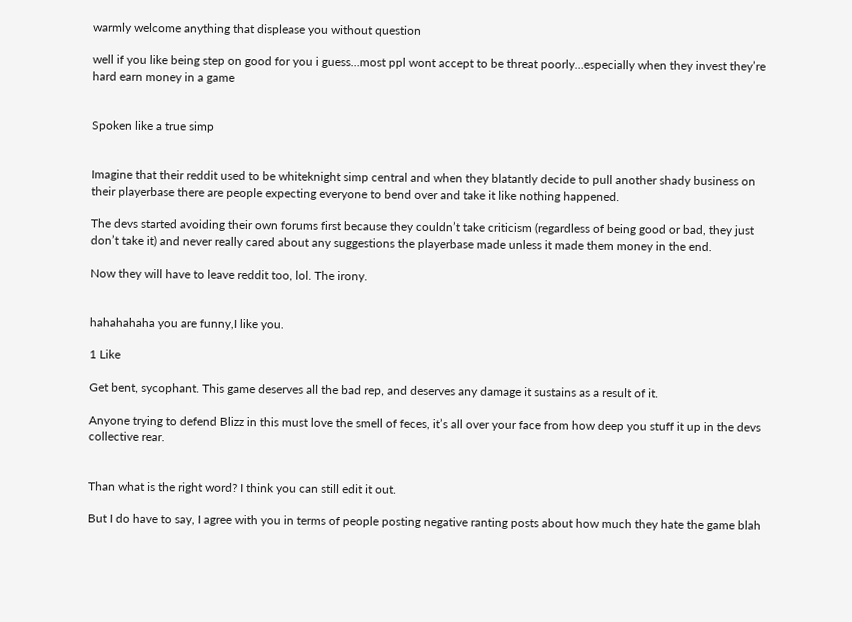warmly welcome anything that displease you without question

well if you like being step on good for you i guess…most ppl wont accept to be threat poorly…especially when they invest they’re hard earn money in a game


Spoken like a true simp


Imagine that their reddit used to be whiteknight simp central and when they blatantly decide to pull another shady business on their playerbase there are people expecting everyone to bend over and take it like nothing happened.

The devs started avoiding their own forums first because they couldn’t take criticism (regardless of being good or bad, they just don’t take it) and never really cared about any suggestions the playerbase made unless it made them money in the end.

Now they will have to leave reddit too, lol. The irony.


hahahahaha you are funny,I like you.

1 Like

Get bent, sycophant. This game deserves all the bad rep, and deserves any damage it sustains as a result of it.

Anyone trying to defend Blizz in this must love the smell of feces, it’s all over your face from how deep you stuff it up in the devs collective rear.


Than what is the right word? I think you can still edit it out.

But I do have to say, I agree with you in terms of people posting negative ranting posts about how much they hate the game blah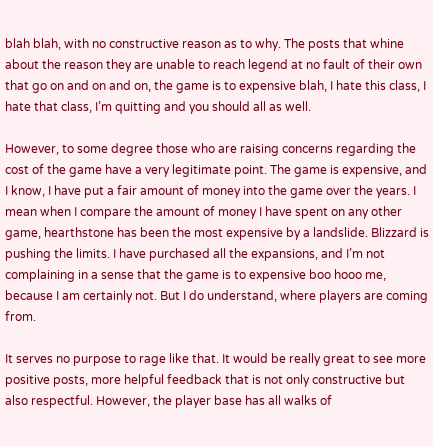blah blah, with no constructive reason as to why. The posts that whine about the reason they are unable to reach legend at no fault of their own that go on and on and on, the game is to expensive blah, I hate this class, I hate that class, I’m quitting and you should all as well.

However, to some degree those who are raising concerns regarding the cost of the game have a very legitimate point. The game is expensive, and I know, I have put a fair amount of money into the game over the years. I mean when I compare the amount of money I have spent on any other game, hearthstone has been the most expensive by a landslide. Blizzard is pushing the limits. I have purchased all the expansions, and I’m not complaining in a sense that the game is to expensive boo hooo me, because I am certainly not. But I do understand, where players are coming from.

It serves no purpose to rage like that. It would be really great to see more positive posts, more helpful feedback that is not only constructive but also respectful. However, the player base has all walks of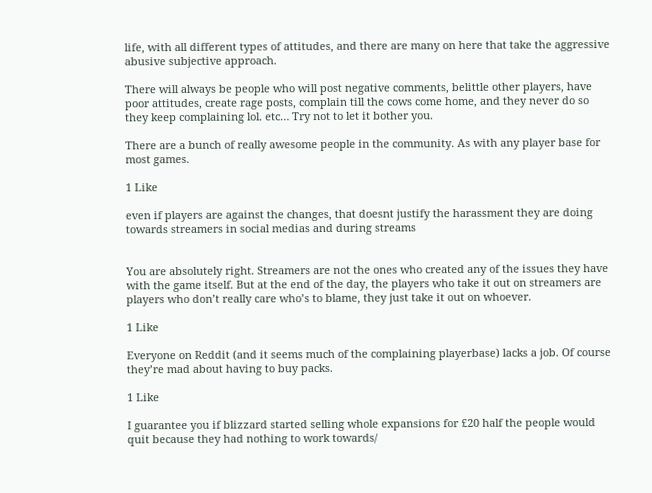life, with all different types of attitudes, and there are many on here that take the aggressive abusive subjective approach.

There will always be people who will post negative comments, belittle other players, have poor attitudes, create rage posts, complain till the cows come home, and they never do so they keep complaining lol. etc… Try not to let it bother you.

There are a bunch of really awesome people in the community. As with any player base for most games.

1 Like

even if players are against the changes, that doesnt justify the harassment they are doing towards streamers in social medias and during streams


You are absolutely right. Streamers are not the ones who created any of the issues they have with the game itself. But at the end of the day, the players who take it out on streamers are players who don’t really care who’s to blame, they just take it out on whoever.

1 Like

Everyone on Reddit (and it seems much of the complaining playerbase) lacks a job. Of course they’re mad about having to buy packs.

1 Like

I guarantee you if blizzard started selling whole expansions for £20 half the people would quit because they had nothing to work towards/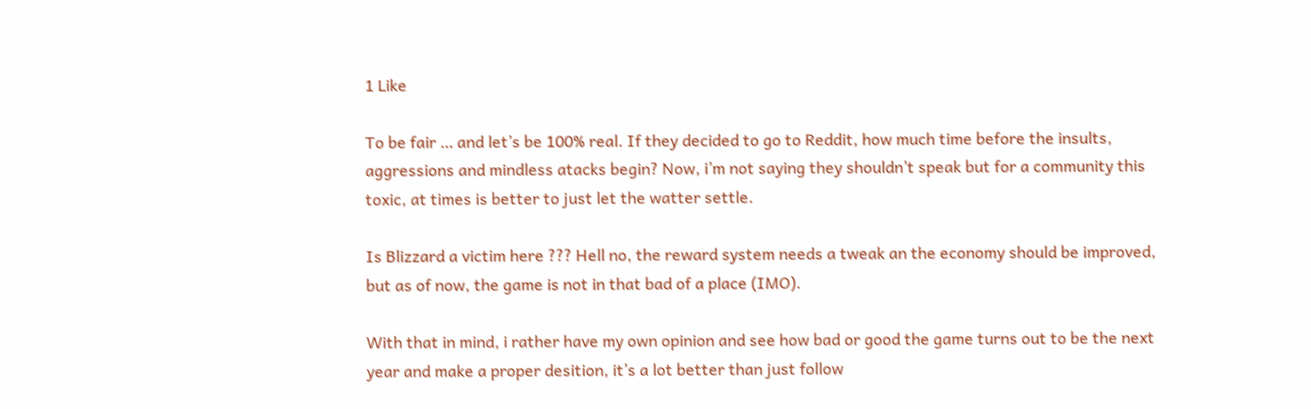1 Like

To be fair … and let’s be 100% real. If they decided to go to Reddit, how much time before the insults, aggressions and mindless atacks begin? Now, i’m not saying they shouldn’t speak but for a community this toxic, at times is better to just let the watter settle.

Is Blizzard a victim here ??? Hell no, the reward system needs a tweak an the economy should be improved, but as of now, the game is not in that bad of a place (IMO).

With that in mind, i rather have my own opinion and see how bad or good the game turns out to be the next year and make a proper desition, it’s a lot better than just follow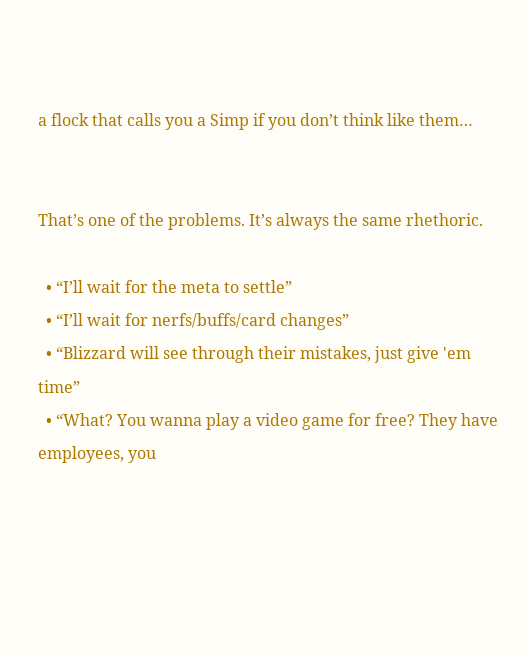a flock that calls you a Simp if you don’t think like them…


That’s one of the problems. It’s always the same rhethoric.

  • “I’ll wait for the meta to settle”
  • “I’ll wait for nerfs/buffs/card changes”
  • “Blizzard will see through their mistakes, just give 'em time”
  • “What? You wanna play a video game for free? They have employees, you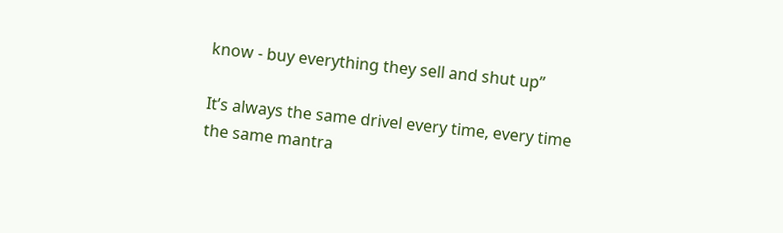know - buy everything they sell and shut up”

It’s always the same drivel every time, every time the same mantra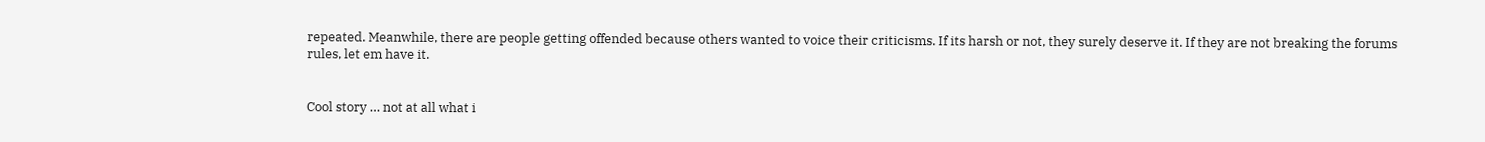repeated. Meanwhile, there are people getting offended because others wanted to voice their criticisms. If its harsh or not, they surely deserve it. If they are not breaking the forums rules, let em have it.


Cool story … not at all what i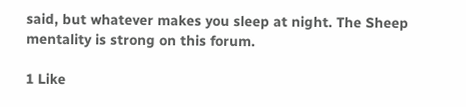said, but whatever makes you sleep at night. The Sheep mentality is strong on this forum.

1 Like